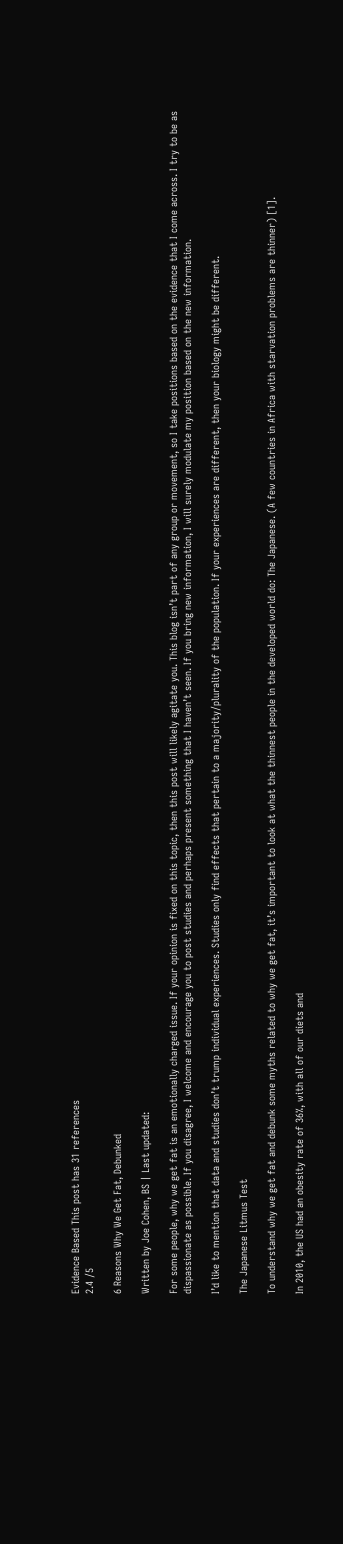Evidence Based This post has 31 references
2.4 /5

6 Reasons Why We Get Fat, Debunked

Written by Joe Cohen, BS | Last updated:

For some people, why we get fat is an emotionally charged issue. If your opinion is fixed on this topic, then this post will likely agitate you. This blog isn’t part of any group or movement, so I take positions based on the evidence that I come across. I try to be as dispassionate as possible. If you disagree, I welcome and encourage you to post studies and perhaps present something that I haven’t seen. If you bring new information, I will surely modulate my position based on the new information.

I’d like to mention that data and studies don’t trump individual experiences. Studies only find effects that pertain to a majority/plurality of the population. If your experiences are different, then your biology might be different.

The Japanese Litmus Test

To understand why we get fat and debunk some myths related to why we get fat, it’s important to look at what the thinnest people in the developed world do: The Japanese. (A few countries in Africa with starvation problems are thinner) [1].

In 2010, the US had an obesity rate of 36%, with all of our diets and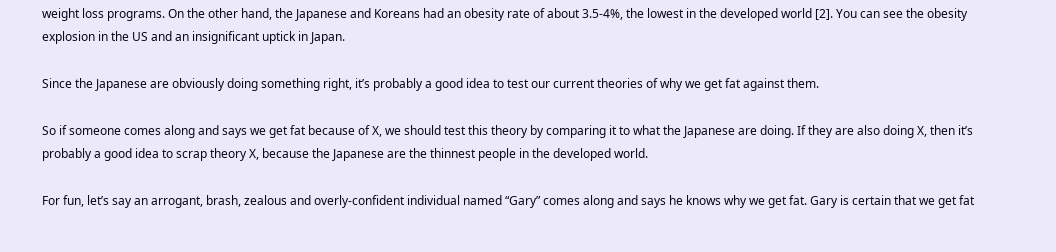weight loss programs. On the other hand, the Japanese and Koreans had an obesity rate of about 3.5-4%, the lowest in the developed world [2]. You can see the obesity explosion in the US and an insignificant uptick in Japan.

Since the Japanese are obviously doing something right, it’s probably a good idea to test our current theories of why we get fat against them.

So if someone comes along and says we get fat because of X, we should test this theory by comparing it to what the Japanese are doing. If they are also doing X, then it’s probably a good idea to scrap theory X, because the Japanese are the thinnest people in the developed world.

For fun, let’s say an arrogant, brash, zealous and overly-confident individual named “Gary” comes along and says he knows why we get fat. Gary is certain that we get fat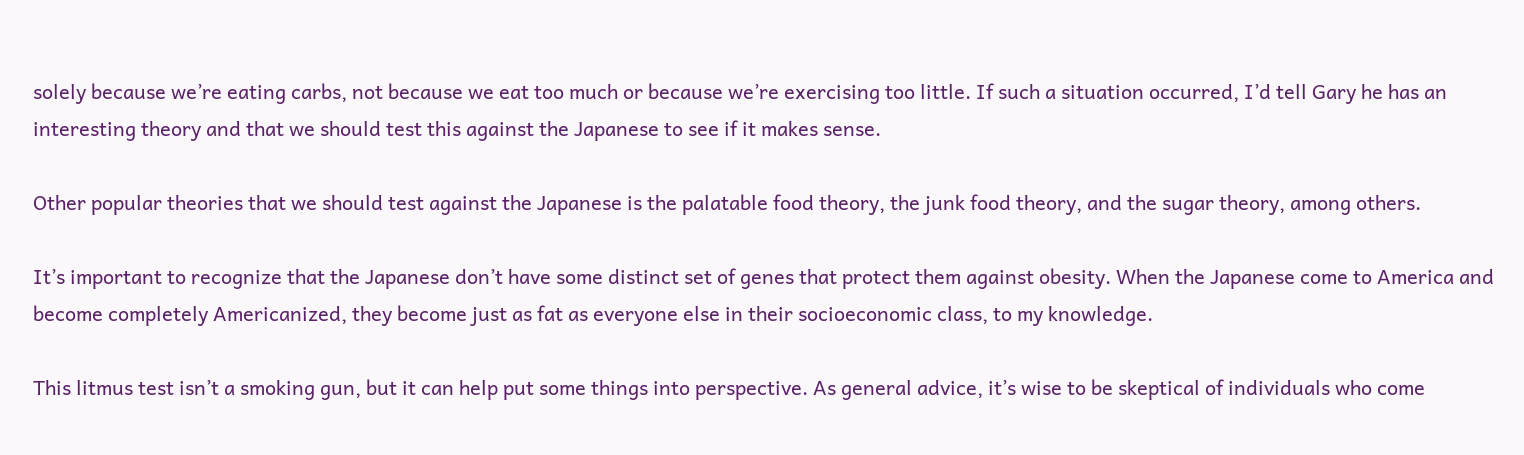solely because we’re eating carbs, not because we eat too much or because we’re exercising too little. If such a situation occurred, I’d tell Gary he has an interesting theory and that we should test this against the Japanese to see if it makes sense.

Other popular theories that we should test against the Japanese is the palatable food theory, the junk food theory, and the sugar theory, among others.

It’s important to recognize that the Japanese don’t have some distinct set of genes that protect them against obesity. When the Japanese come to America and become completely Americanized, they become just as fat as everyone else in their socioeconomic class, to my knowledge.

This litmus test isn’t a smoking gun, but it can help put some things into perspective. As general advice, it’s wise to be skeptical of individuals who come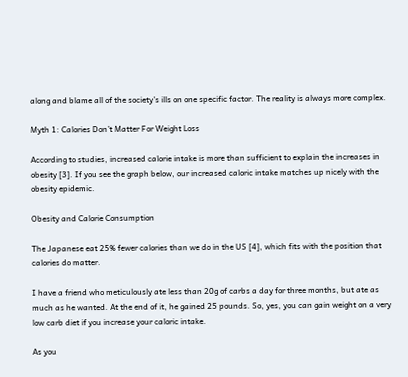along and blame all of the society’s ills on one specific factor. The reality is always more complex.

Myth 1: Calories Don’t Matter For Weight Loss

According to studies, increased calorie intake is more than sufficient to explain the increases in obesity [3]. If you see the graph below, our increased caloric intake matches up nicely with the obesity epidemic.

Obesity and Calorie Consumption

The Japanese eat 25% fewer calories than we do in the US [4], which fits with the position that calories do matter.

I have a friend who meticulously ate less than 20g of carbs a day for three months, but ate as much as he wanted. At the end of it, he gained 25 pounds. So, yes, you can gain weight on a very low carb diet if you increase your caloric intake.

As you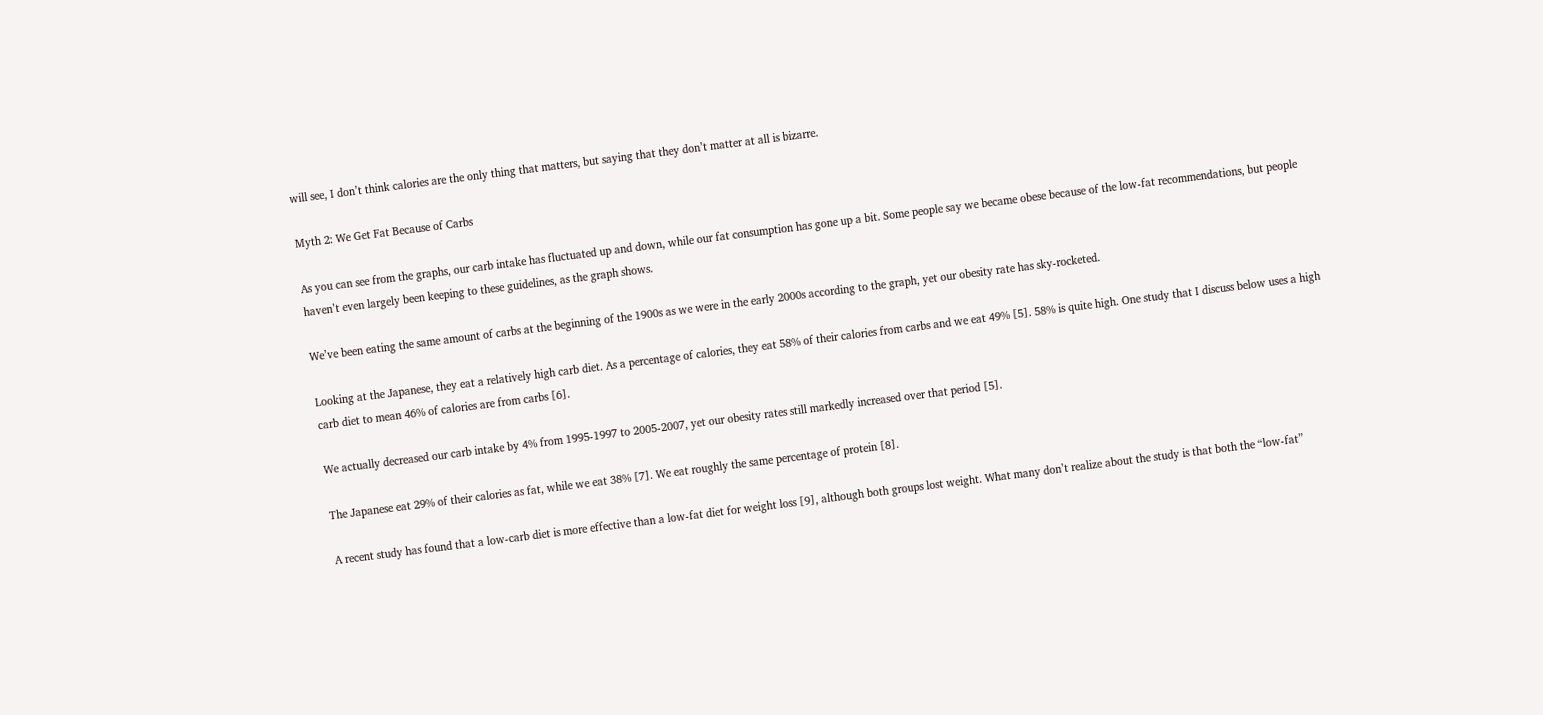will see, I don’t think calories are the only thing that matters, but saying that they don’t matter at all is bizarre.

Myth 2: We Get Fat Because of Carbs

As you can see from the graphs, our carb intake has fluctuated up and down, while our fat consumption has gone up a bit. Some people say we became obese because of the low-fat recommendations, but people haven’t even largely been keeping to these guidelines, as the graph shows.

We’ve been eating the same amount of carbs at the beginning of the 1900s as we were in the early 2000s according to the graph, yet our obesity rate has sky-rocketed.

Looking at the Japanese, they eat a relatively high carb diet. As a percentage of calories, they eat 58% of their calories from carbs and we eat 49% [5]. 58% is quite high. One study that I discuss below uses a high carb diet to mean 46% of calories are from carbs [6].

We actually decreased our carb intake by 4% from 1995-1997 to 2005-2007, yet our obesity rates still markedly increased over that period [5].

The Japanese eat 29% of their calories as fat, while we eat 38% [7]. We eat roughly the same percentage of protein [8].

A recent study has found that a low-carb diet is more effective than a low-fat diet for weight loss [9], although both groups lost weight. What many don’t realize about the study is that both the “low-fat”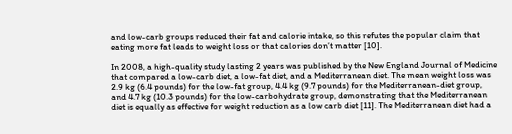and low-carb groups reduced their fat and calorie intake, so this refutes the popular claim that eating more fat leads to weight loss or that calories don’t matter [10].

In 2008, a high-quality study lasting 2 years was published by the New England Journal of Medicine that compared a low-carb diet, a low-fat diet, and a Mediterranean diet. The mean weight loss was 2.9 kg (6.4 pounds) for the low-fat group, 4.4 kg (9.7 pounds) for the Mediterranean-diet group, and 4.7 kg (10.3 pounds) for the low-carbohydrate group, demonstrating that the Mediterranean diet is equally as effective for weight reduction as a low carb diet [11]. The Mediterranean diet had a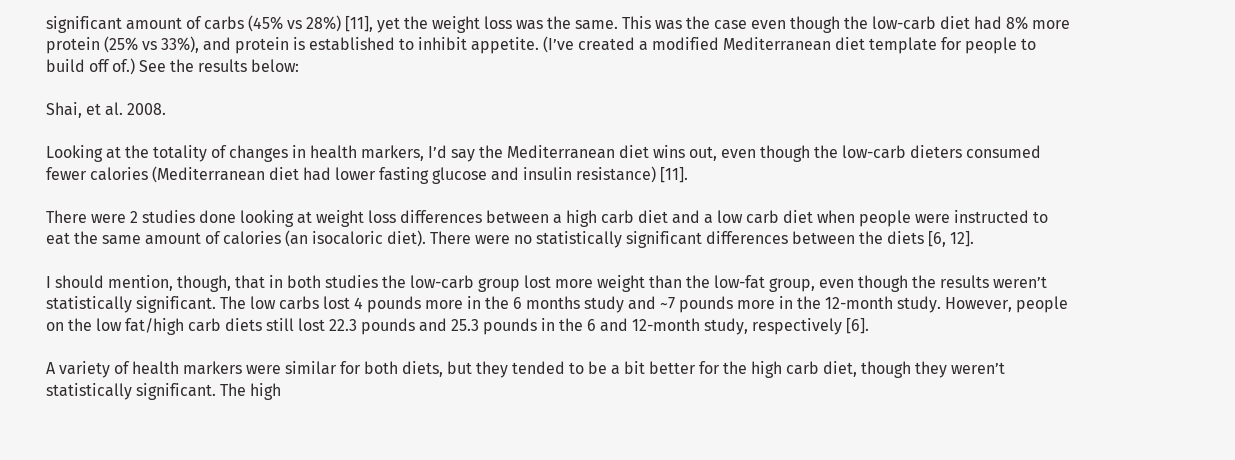significant amount of carbs (45% vs 28%) [11], yet the weight loss was the same. This was the case even though the low-carb diet had 8% more protein (25% vs 33%), and protein is established to inhibit appetite. (I’ve created a modified Mediterranean diet template for people to build off of.) See the results below:

Shai, et al. 2008.

Looking at the totality of changes in health markers, I’d say the Mediterranean diet wins out, even though the low-carb dieters consumed fewer calories (Mediterranean diet had lower fasting glucose and insulin resistance) [11].

There were 2 studies done looking at weight loss differences between a high carb diet and a low carb diet when people were instructed to eat the same amount of calories (an isocaloric diet). There were no statistically significant differences between the diets [6, 12].

I should mention, though, that in both studies the low-carb group lost more weight than the low-fat group, even though the results weren’t statistically significant. The low carbs lost 4 pounds more in the 6 months study and ~7 pounds more in the 12-month study. However, people on the low fat/high carb diets still lost 22.3 pounds and 25.3 pounds in the 6 and 12-month study, respectively [6].

A variety of health markers were similar for both diets, but they tended to be a bit better for the high carb diet, though they weren’t statistically significant. The high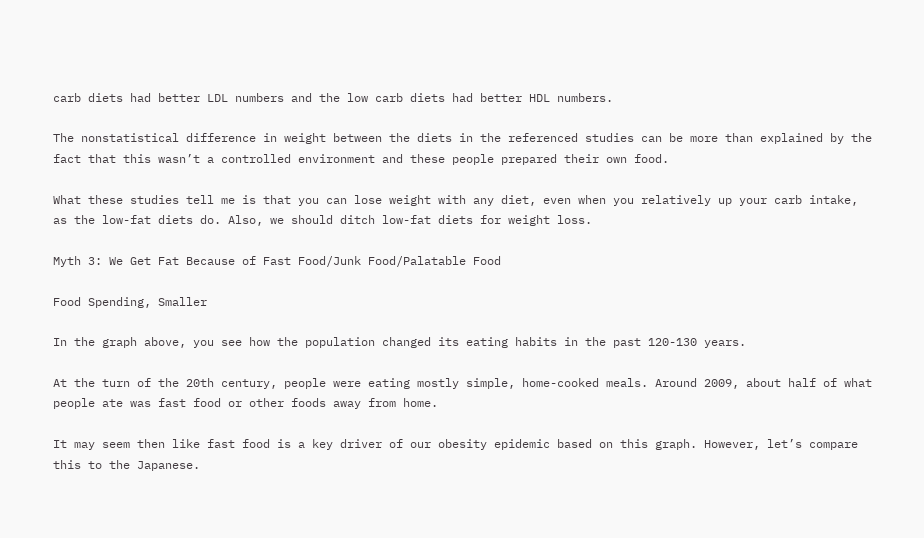carb diets had better LDL numbers and the low carb diets had better HDL numbers.

The nonstatistical difference in weight between the diets in the referenced studies can be more than explained by the fact that this wasn’t a controlled environment and these people prepared their own food.

What these studies tell me is that you can lose weight with any diet, even when you relatively up your carb intake, as the low-fat diets do. Also, we should ditch low-fat diets for weight loss.

Myth 3: We Get Fat Because of Fast Food/Junk Food/Palatable Food

Food Spending, Smaller

In the graph above, you see how the population changed its eating habits in the past 120-130 years.

At the turn of the 20th century, people were eating mostly simple, home-cooked meals. Around 2009, about half of what people ate was fast food or other foods away from home.

It may seem then like fast food is a key driver of our obesity epidemic based on this graph. However, let’s compare this to the Japanese.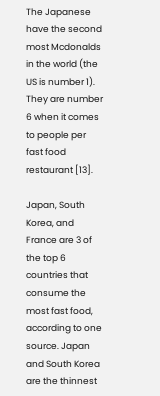The Japanese have the second most Mcdonalds in the world (the US is number 1). They are number 6 when it comes to people per fast food restaurant [13].

Japan, South Korea, and France are 3 of the top 6 countries that consume the most fast food, according to one source. Japan and South Korea are the thinnest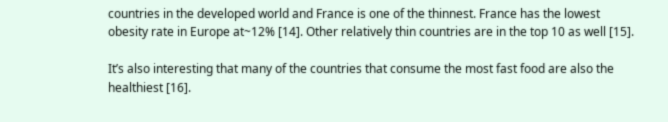countries in the developed world and France is one of the thinnest. France has the lowest obesity rate in Europe at~12% [14]. Other relatively thin countries are in the top 10 as well [15].

It’s also interesting that many of the countries that consume the most fast food are also the healthiest [16].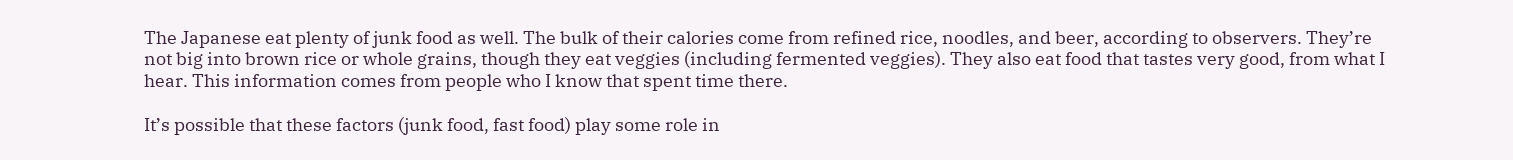The Japanese eat plenty of junk food as well. The bulk of their calories come from refined rice, noodles, and beer, according to observers. They’re not big into brown rice or whole grains, though they eat veggies (including fermented veggies). They also eat food that tastes very good, from what I hear. This information comes from people who I know that spent time there.

It’s possible that these factors (junk food, fast food) play some role in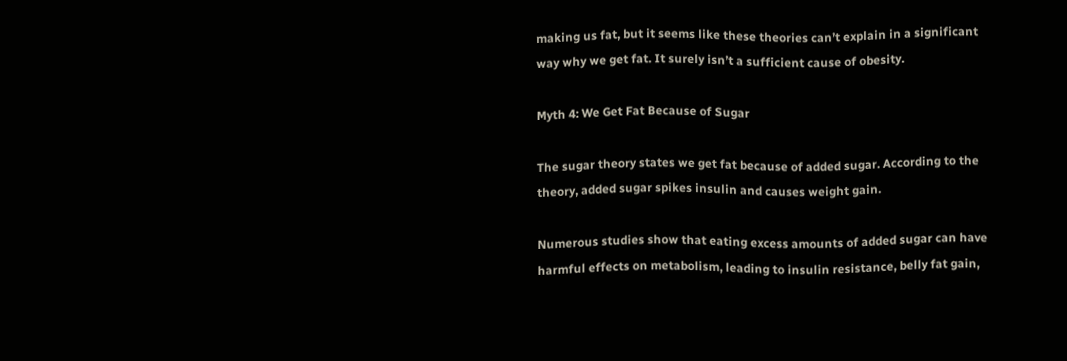making us fat, but it seems like these theories can’t explain in a significant way why we get fat. It surely isn’t a sufficient cause of obesity.

Myth 4: We Get Fat Because of Sugar

The sugar theory states we get fat because of added sugar. According to the theory, added sugar spikes insulin and causes weight gain.

Numerous studies show that eating excess amounts of added sugar can have harmful effects on metabolism, leading to insulin resistance, belly fat gain,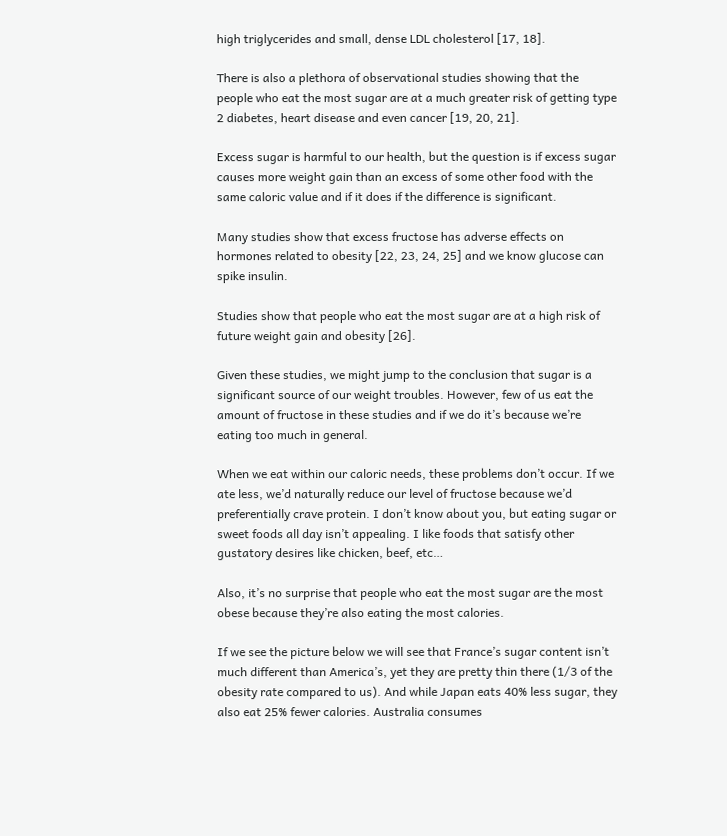high triglycerides and small, dense LDL cholesterol [17, 18].

There is also a plethora of observational studies showing that the people who eat the most sugar are at a much greater risk of getting type 2 diabetes, heart disease and even cancer [19, 20, 21].

Excess sugar is harmful to our health, but the question is if excess sugar causes more weight gain than an excess of some other food with the same caloric value and if it does if the difference is significant.

Many studies show that excess fructose has adverse effects on hormones related to obesity [22, 23, 24, 25] and we know glucose can spike insulin.

Studies show that people who eat the most sugar are at a high risk of future weight gain and obesity [26].

Given these studies, we might jump to the conclusion that sugar is a significant source of our weight troubles. However, few of us eat the amount of fructose in these studies and if we do it’s because we’re eating too much in general.

When we eat within our caloric needs, these problems don’t occur. If we ate less, we’d naturally reduce our level of fructose because we’d preferentially crave protein. I don’t know about you, but eating sugar or sweet foods all day isn’t appealing. I like foods that satisfy other gustatory desires like chicken, beef, etc…

Also, it’s no surprise that people who eat the most sugar are the most obese because they’re also eating the most calories.

If we see the picture below we will see that France’s sugar content isn’t much different than America’s, yet they are pretty thin there (1/3 of the obesity rate compared to us). And while Japan eats 40% less sugar, they also eat 25% fewer calories. Australia consumes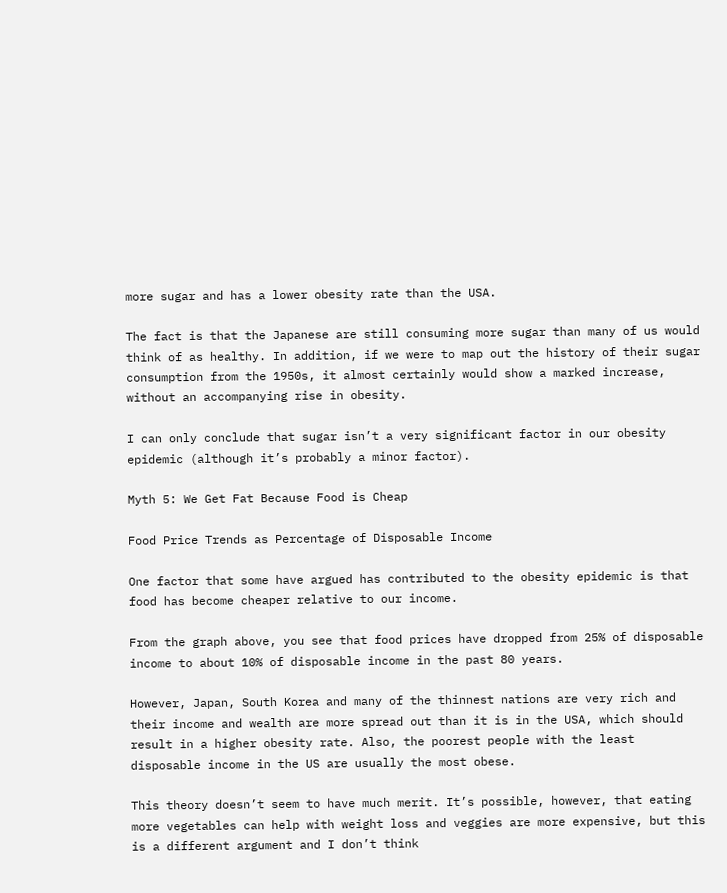more sugar and has a lower obesity rate than the USA.

The fact is that the Japanese are still consuming more sugar than many of us would think of as healthy. In addition, if we were to map out the history of their sugar consumption from the 1950s, it almost certainly would show a marked increase, without an accompanying rise in obesity.

I can only conclude that sugar isn’t a very significant factor in our obesity epidemic (although it’s probably a minor factor).

Myth 5: We Get Fat Because Food is Cheap

Food Price Trends as Percentage of Disposable Income

One factor that some have argued has contributed to the obesity epidemic is that food has become cheaper relative to our income.

From the graph above, you see that food prices have dropped from 25% of disposable income to about 10% of disposable income in the past 80 years.

However, Japan, South Korea and many of the thinnest nations are very rich and their income and wealth are more spread out than it is in the USA, which should result in a higher obesity rate. Also, the poorest people with the least disposable income in the US are usually the most obese.

This theory doesn’t seem to have much merit. It’s possible, however, that eating more vegetables can help with weight loss and veggies are more expensive, but this is a different argument and I don’t think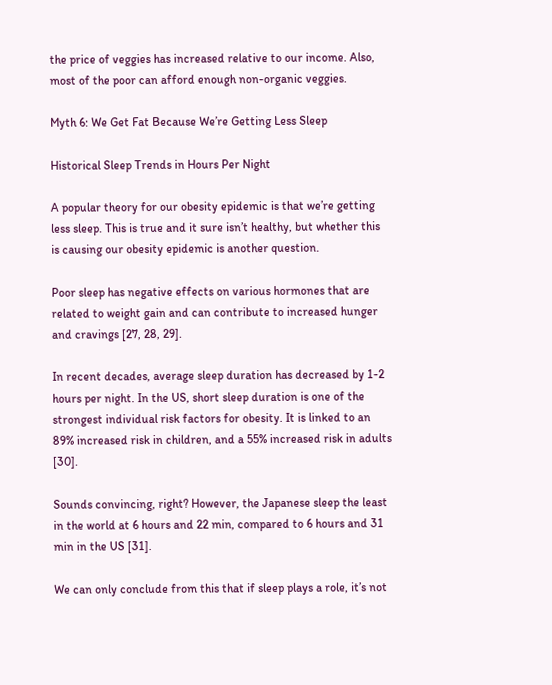the price of veggies has increased relative to our income. Also, most of the poor can afford enough non-organic veggies.

Myth 6: We Get Fat Because We’re Getting Less Sleep

Historical Sleep Trends in Hours Per Night

A popular theory for our obesity epidemic is that we’re getting less sleep. This is true and it sure isn’t healthy, but whether this is causing our obesity epidemic is another question.

Poor sleep has negative effects on various hormones that are related to weight gain and can contribute to increased hunger and cravings [27, 28, 29].

In recent decades, average sleep duration has decreased by 1-2 hours per night. In the US, short sleep duration is one of the strongest individual risk factors for obesity. It is linked to an 89% increased risk in children, and a 55% increased risk in adults [30].

Sounds convincing, right? However, the Japanese sleep the least in the world at 6 hours and 22 min, compared to 6 hours and 31 min in the US [31].

We can only conclude from this that if sleep plays a role, it’s not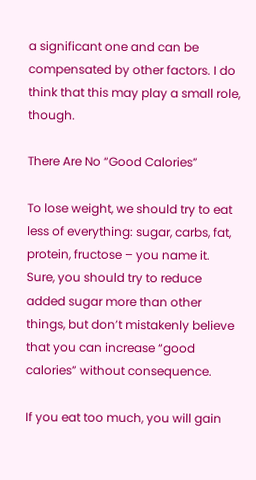a significant one and can be compensated by other factors. I do think that this may play a small role, though.

There Are No “Good Calories”

To lose weight, we should try to eat less of everything: sugar, carbs, fat, protein, fructose – you name it. Sure, you should try to reduce added sugar more than other things, but don’t mistakenly believe that you can increase “good calories” without consequence.

If you eat too much, you will gain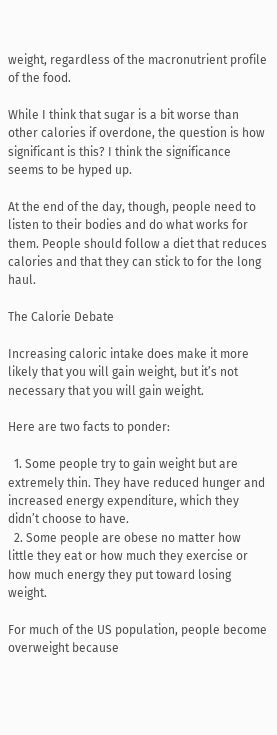weight, regardless of the macronutrient profile of the food.

While I think that sugar is a bit worse than other calories if overdone, the question is how significant is this? I think the significance seems to be hyped up.

At the end of the day, though, people need to listen to their bodies and do what works for them. People should follow a diet that reduces calories and that they can stick to for the long haul.

The Calorie Debate

Increasing caloric intake does make it more likely that you will gain weight, but it’s not necessary that you will gain weight.

Here are two facts to ponder:

  1. Some people try to gain weight but are extremely thin. They have reduced hunger and increased energy expenditure, which they didn’t choose to have.
  2. Some people are obese no matter how little they eat or how much they exercise or how much energy they put toward losing weight.

For much of the US population, people become overweight because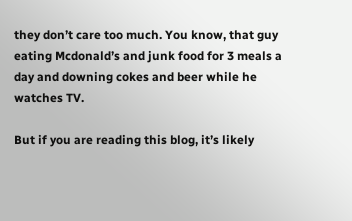they don’t care too much. You know, that guy eating Mcdonald’s and junk food for 3 meals a day and downing cokes and beer while he watches TV.

But if you are reading this blog, it’s likely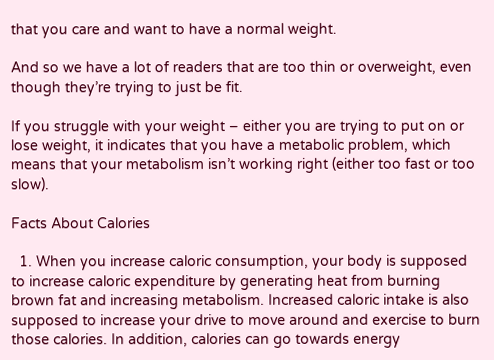that you care and want to have a normal weight.

And so we have a lot of readers that are too thin or overweight, even though they’re trying to just be fit.

If you struggle with your weight – either you are trying to put on or lose weight, it indicates that you have a metabolic problem, which means that your metabolism isn’t working right (either too fast or too slow).

Facts About Calories

  1. When you increase caloric consumption, your body is supposed to increase caloric expenditure by generating heat from burning brown fat and increasing metabolism. Increased caloric intake is also supposed to increase your drive to move around and exercise to burn those calories. In addition, calories can go towards energy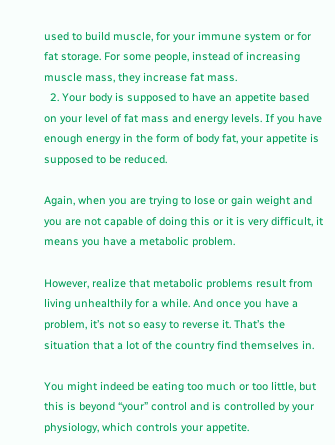used to build muscle, for your immune system or for fat storage. For some people, instead of increasing muscle mass, they increase fat mass.
  2. Your body is supposed to have an appetite based on your level of fat mass and energy levels. If you have enough energy in the form of body fat, your appetite is supposed to be reduced.

Again, when you are trying to lose or gain weight and you are not capable of doing this or it is very difficult, it means you have a metabolic problem.

However, realize that metabolic problems result from living unhealthily for a while. And once you have a problem, it’s not so easy to reverse it. That’s the situation that a lot of the country find themselves in.

You might indeed be eating too much or too little, but this is beyond “your” control and is controlled by your physiology, which controls your appetite.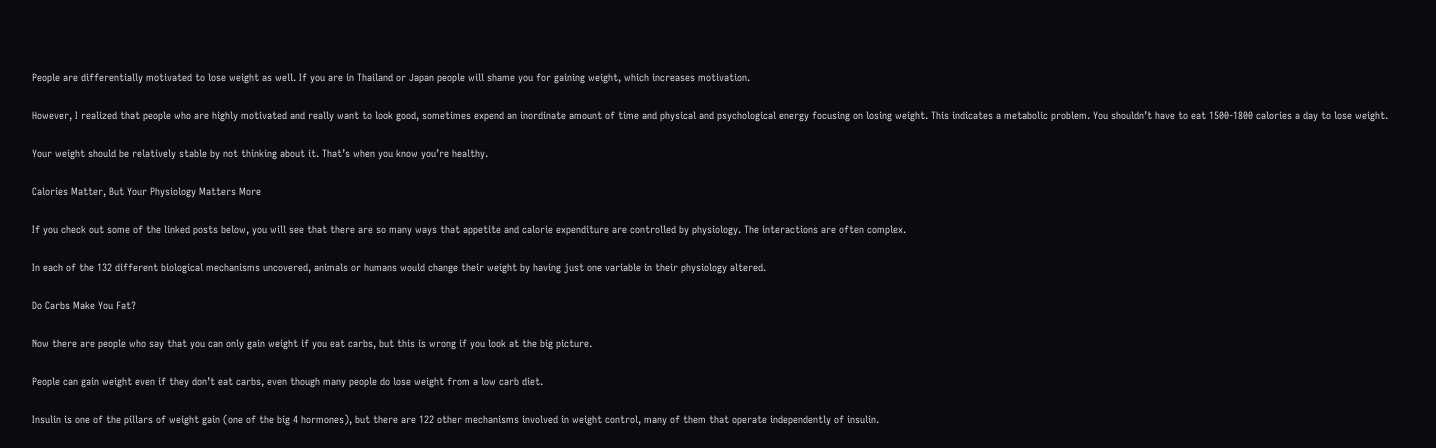People are differentially motivated to lose weight as well. If you are in Thailand or Japan people will shame you for gaining weight, which increases motivation.

However, I realized that people who are highly motivated and really want to look good, sometimes expend an inordinate amount of time and physical and psychological energy focusing on losing weight. This indicates a metabolic problem. You shouldn’t have to eat 1500-1800 calories a day to lose weight.

Your weight should be relatively stable by not thinking about it. That’s when you know you’re healthy.

Calories Matter, But Your Physiology Matters More

If you check out some of the linked posts below, you will see that there are so many ways that appetite and calorie expenditure are controlled by physiology. The interactions are often complex.

In each of the 132 different biological mechanisms uncovered, animals or humans would change their weight by having just one variable in their physiology altered.

Do Carbs Make You Fat?

Now there are people who say that you can only gain weight if you eat carbs, but this is wrong if you look at the big picture.

People can gain weight even if they don’t eat carbs, even though many people do lose weight from a low carb diet.

Insulin is one of the pillars of weight gain (one of the big 4 hormones), but there are 122 other mechanisms involved in weight control, many of them that operate independently of insulin.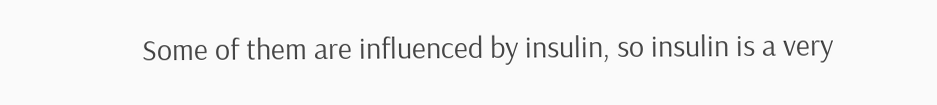Some of them are influenced by insulin, so insulin is a very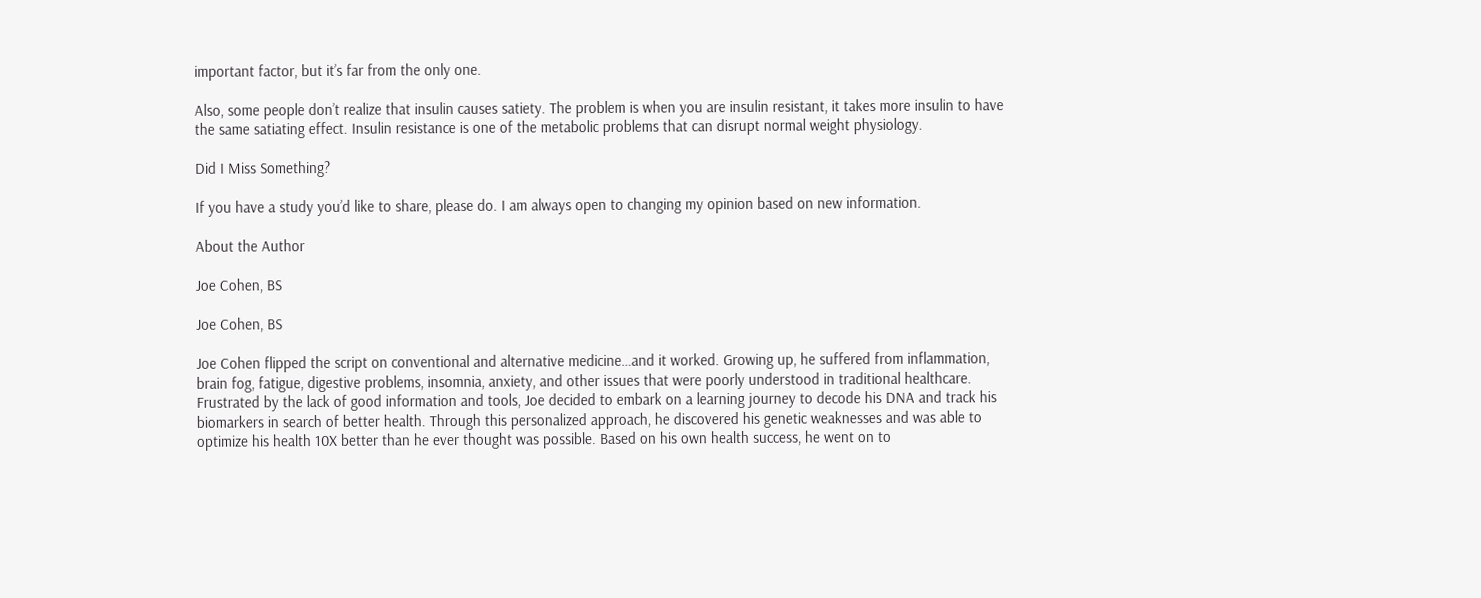important factor, but it’s far from the only one.

Also, some people don’t realize that insulin causes satiety. The problem is when you are insulin resistant, it takes more insulin to have the same satiating effect. Insulin resistance is one of the metabolic problems that can disrupt normal weight physiology.

Did I Miss Something?

If you have a study you’d like to share, please do. I am always open to changing my opinion based on new information.

About the Author

Joe Cohen, BS

Joe Cohen, BS

Joe Cohen flipped the script on conventional and alternative medicine…and it worked. Growing up, he suffered from inflammation, brain fog, fatigue, digestive problems, insomnia, anxiety, and other issues that were poorly understood in traditional healthcare. Frustrated by the lack of good information and tools, Joe decided to embark on a learning journey to decode his DNA and track his biomarkers in search of better health. Through this personalized approach, he discovered his genetic weaknesses and was able to optimize his health 10X better than he ever thought was possible. Based on his own health success, he went on to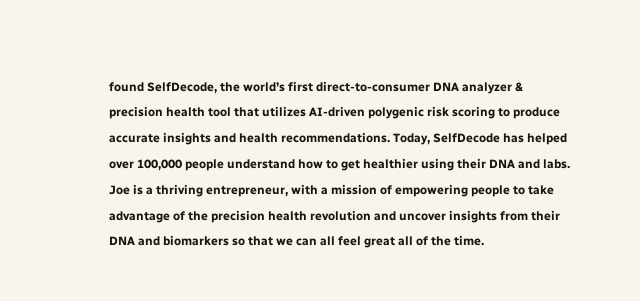found SelfDecode, the world’s first direct-to-consumer DNA analyzer & precision health tool that utilizes AI-driven polygenic risk scoring to produce accurate insights and health recommendations. Today, SelfDecode has helped over 100,000 people understand how to get healthier using their DNA and labs.
Joe is a thriving entrepreneur, with a mission of empowering people to take advantage of the precision health revolution and uncover insights from their DNA and biomarkers so that we can all feel great all of the time.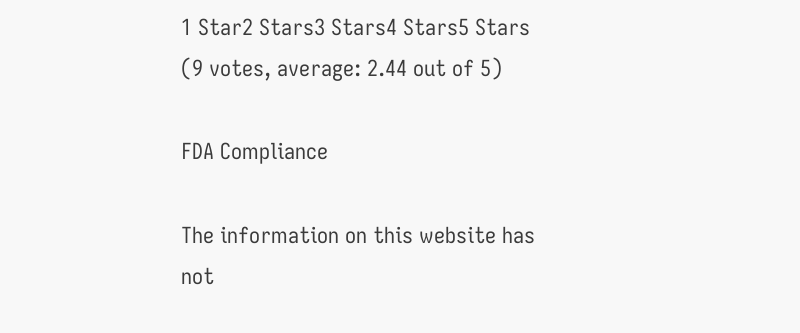1 Star2 Stars3 Stars4 Stars5 Stars
(9 votes, average: 2.44 out of 5)

FDA Compliance

The information on this website has not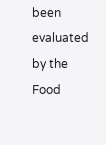been evaluated by the Food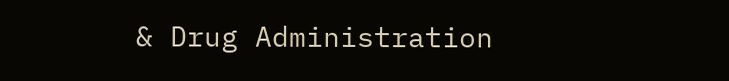& Drug Administration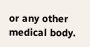or any other medical body.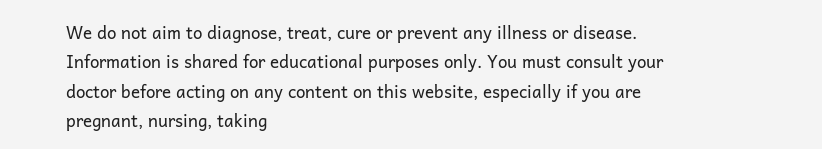We do not aim to diagnose, treat, cure or prevent any illness or disease. Information is shared for educational purposes only. You must consult your doctor before acting on any content on this website, especially if you are pregnant, nursing, taking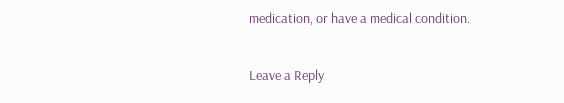medication, or have a medical condition.

Leave a Reply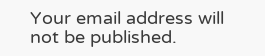Your email address will not be published.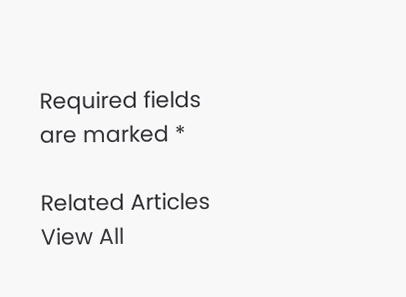Required fields are marked *

Related Articles View All